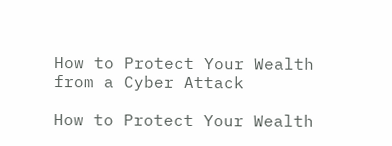How to Protect Your Wealth from a Cyber Attack

How to Protect Your Wealth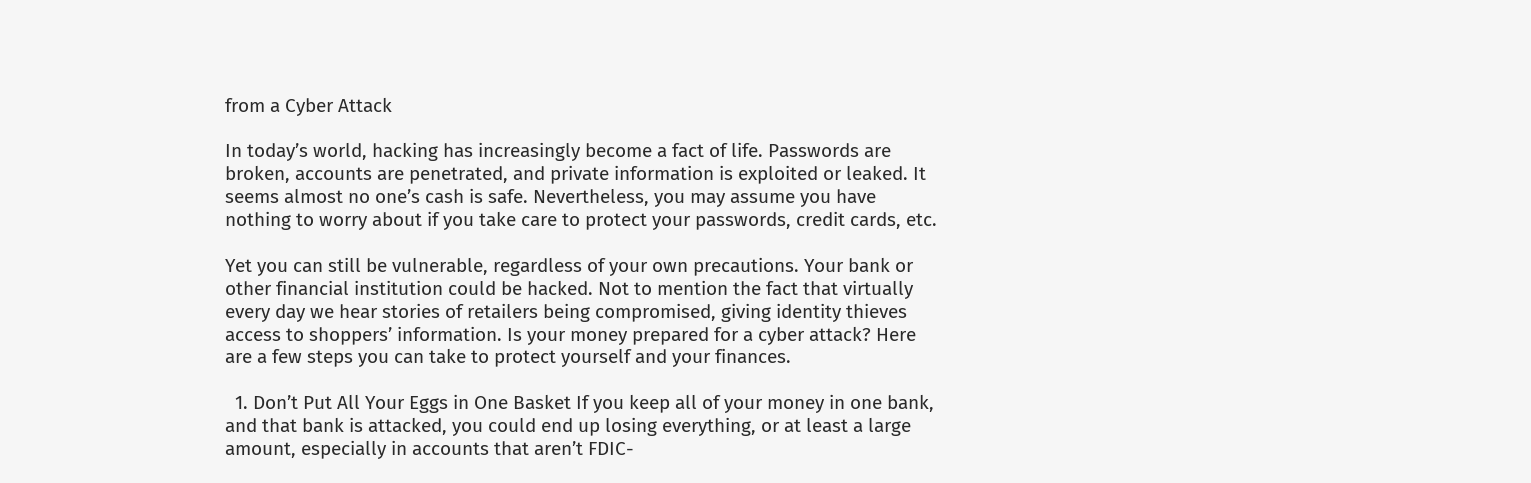from a Cyber Attack

In today’s world, hacking has increasingly become a fact of life. Passwords are broken, accounts are penetrated, and private information is exploited or leaked. It seems almost no one’s cash is safe. Nevertheless, you may assume you have nothing to worry about if you take care to protect your passwords, credit cards, etc.

Yet you can still be vulnerable, regardless of your own precautions. Your bank or other financial institution could be hacked. Not to mention the fact that virtually every day we hear stories of retailers being compromised, giving identity thieves access to shoppers’ information. Is your money prepared for a cyber attack? Here are a few steps you can take to protect yourself and your finances.

  1. Don’t Put All Your Eggs in One Basket If you keep all of your money in one bank, and that bank is attacked, you could end up losing everything, or at least a large amount, especially in accounts that aren’t FDIC-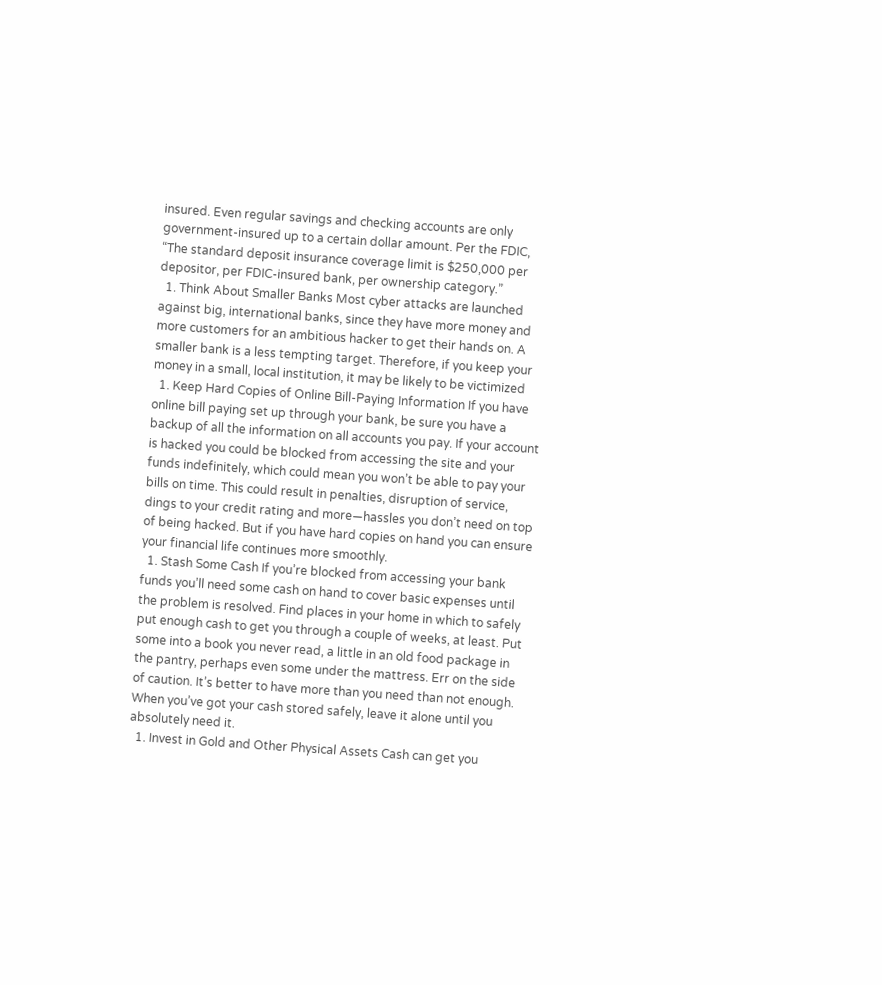insured. Even regular savings and checking accounts are only government-insured up to a certain dollar amount. Per the FDIC, “The standard deposit insurance coverage limit is $250,000 per depositor, per FDIC-insured bank, per ownership category.”
  1. Think About Smaller Banks Most cyber attacks are launched against big, international banks, since they have more money and more customers for an ambitious hacker to get their hands on. A smaller bank is a less tempting target. Therefore, if you keep your money in a small, local institution, it may be likely to be victimized
  1. Keep Hard Copies of Online Bill-Paying Information If you have online bill paying set up through your bank, be sure you have a backup of all the information on all accounts you pay. If your account is hacked you could be blocked from accessing the site and your funds indefinitely, which could mean you won’t be able to pay your bills on time. This could result in penalties, disruption of service, dings to your credit rating and more—hassles you don’t need on top of being hacked. But if you have hard copies on hand you can ensure your financial life continues more smoothly.
  1. Stash Some Cash If you’re blocked from accessing your bank funds you’ll need some cash on hand to cover basic expenses until the problem is resolved. Find places in your home in which to safely put enough cash to get you through a couple of weeks, at least. Put some into a book you never read, a little in an old food package in the pantry, perhaps even some under the mattress. Err on the side of caution. It’s better to have more than you need than not enough. When you’ve got your cash stored safely, leave it alone until you absolutely need it.
  1. Invest in Gold and Other Physical Assets Cash can get you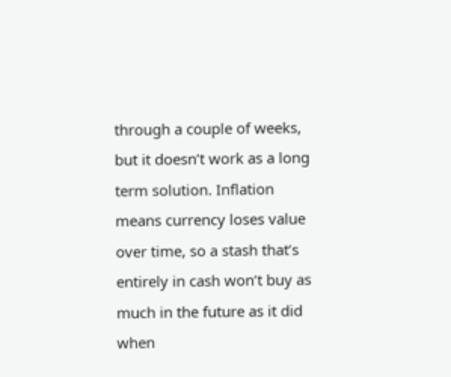through a couple of weeks, but it doesn’t work as a long term solution. Inflation means currency loses value over time, so a stash that’s entirely in cash won’t buy as much in the future as it did when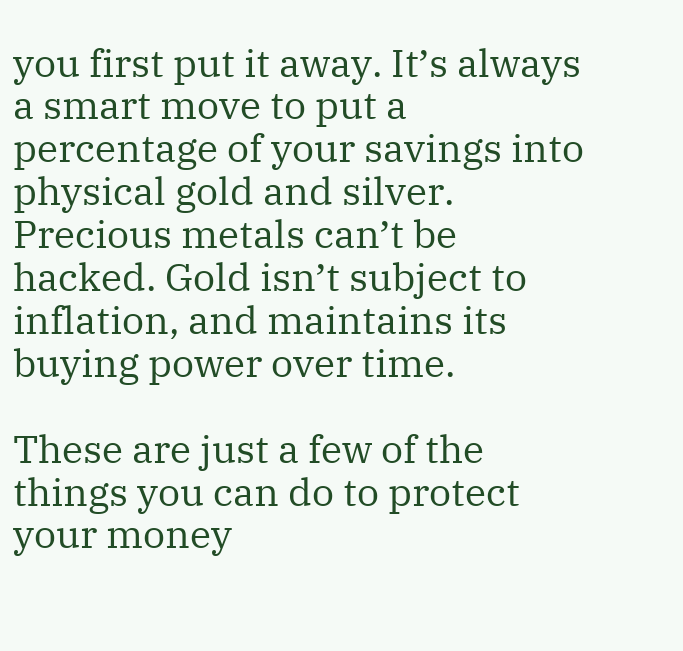you first put it away. It’s always a smart move to put a percentage of your savings into physical gold and silver. Precious metals can’t be hacked. Gold isn’t subject to inflation, and maintains its buying power over time.

These are just a few of the things you can do to protect your money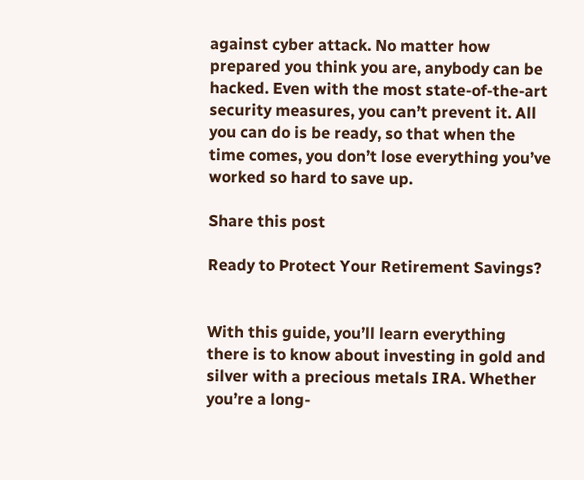against cyber attack. No matter how prepared you think you are, anybody can be hacked. Even with the most state-of-the-art security measures, you can’t prevent it. All you can do is be ready, so that when the time comes, you don’t lose everything you’ve worked so hard to save up.

Share this post

Ready to Protect Your Retirement Savings?


With this guide, you’ll learn everything there is to know about investing in gold and silver with a precious metals IRA. Whether you’re a long-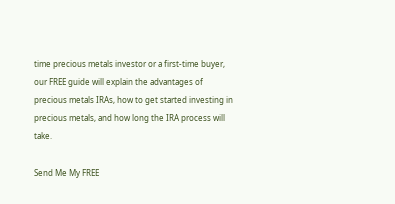time precious metals investor or a first-time buyer, our FREE guide will explain the advantages of precious metals IRAs, how to get started investing in precious metals, and how long the IRA process will take.

Send Me My FREE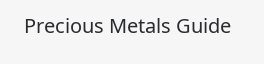Precious Metals Guide